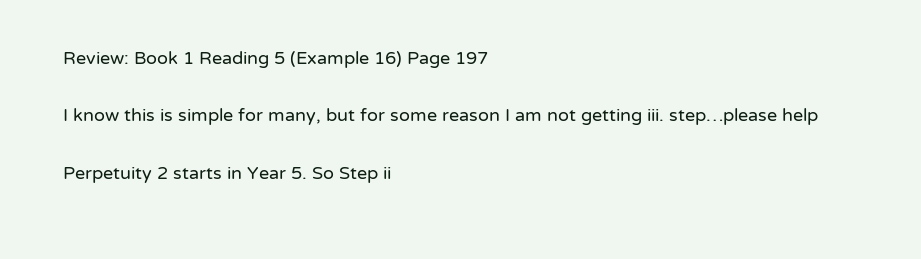Review: Book 1 Reading 5 (Example 16) Page 197

I know this is simple for many, but for some reason I am not getting iii. step…please help

Perpetuity 2 starts in Year 5. So Step ii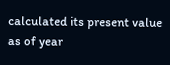calculated its present value as of year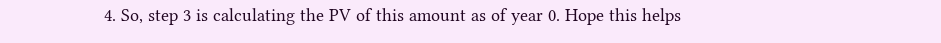4. So, step 3 is calculating the PV of this amount as of year 0. Hope this helps